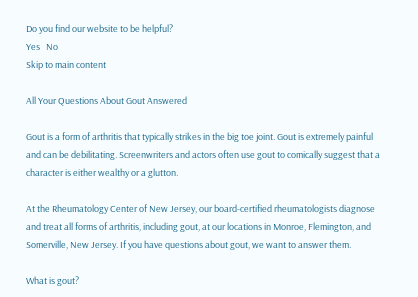Do you find our website to be helpful?
Yes   No
Skip to main content

All Your Questions About Gout Answered

Gout is a form of arthritis that typically strikes in the big toe joint. Gout is extremely painful and can be debilitating. Screenwriters and actors often use gout to comically suggest that a character is either wealthy or a glutton.

At the Rheumatology Center of New Jersey, our board-certified rheumatologists diagnose and treat all forms of arthritis, including gout, at our locations in Monroe, Flemington, and Somerville, New Jersey. If you have questions about gout, we want to answer them.

What is gout?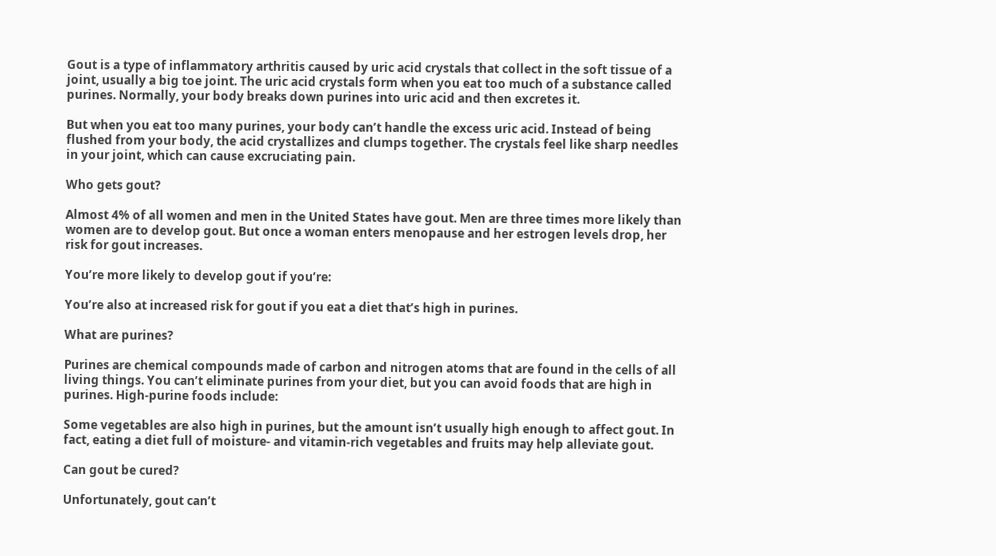Gout is a type of inflammatory arthritis caused by uric acid crystals that collect in the soft tissue of a joint, usually a big toe joint. The uric acid crystals form when you eat too much of a substance called purines. Normally, your body breaks down purines into uric acid and then excretes it.

But when you eat too many purines, your body can’t handle the excess uric acid. Instead of being flushed from your body, the acid crystallizes and clumps together. The crystals feel like sharp needles in your joint, which can cause excruciating pain.

Who gets gout?

Almost 4% of all women and men in the United States have gout. Men are three times more likely than women are to develop gout. But once a woman enters menopause and her estrogen levels drop, her risk for gout increases.

You’re more likely to develop gout if you’re:

You’re also at increased risk for gout if you eat a diet that’s high in purines.

What are purines?

Purines are chemical compounds made of carbon and nitrogen atoms that are found in the cells of all living things. You can’t eliminate purines from your diet, but you can avoid foods that are high in purines. High-purine foods include:

Some vegetables are also high in purines, but the amount isn’t usually high enough to affect gout. In fact, eating a diet full of moisture- and vitamin-rich vegetables and fruits may help alleviate gout.

Can gout be cured?

Unfortunately, gout can’t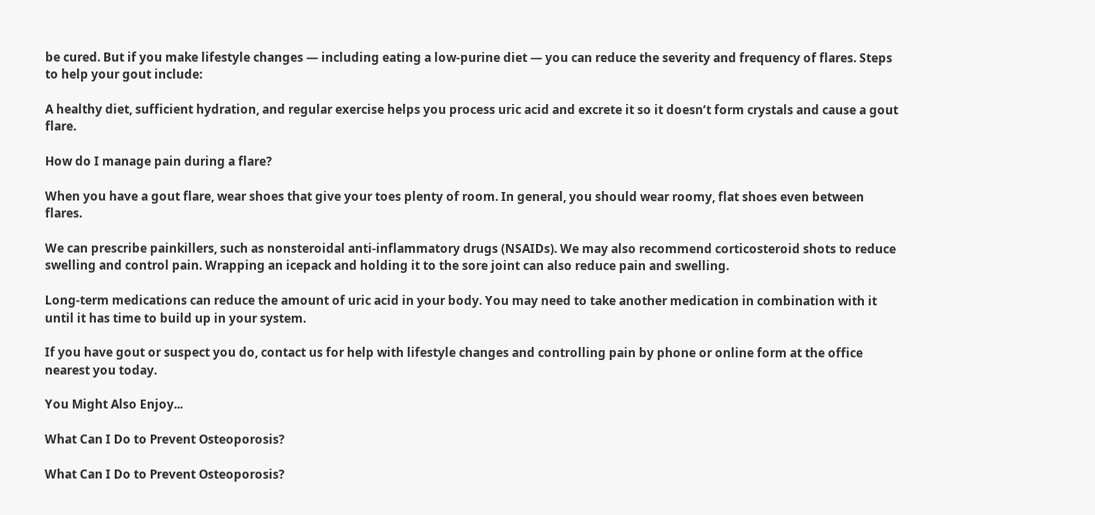be cured. But if you make lifestyle changes — including eating a low-purine diet — you can reduce the severity and frequency of flares. Steps to help your gout include:

A healthy diet, sufficient hydration, and regular exercise helps you process uric acid and excrete it so it doesn’t form crystals and cause a gout flare.

How do I manage pain during a flare?

When you have a gout flare, wear shoes that give your toes plenty of room. In general, you should wear roomy, flat shoes even between flares.

We can prescribe painkillers, such as nonsteroidal anti-inflammatory drugs (NSAIDs). We may also recommend corticosteroid shots to reduce swelling and control pain. Wrapping an icepack and holding it to the sore joint can also reduce pain and swelling.

Long-term medications can reduce the amount of uric acid in your body. You may need to take another medication in combination with it until it has time to build up in your system.

If you have gout or suspect you do, contact us for help with lifestyle changes and controlling pain by phone or online form at the office nearest you today.

You Might Also Enjoy...

What Can I Do to Prevent Osteoporosis?

What Can I Do to Prevent Osteoporosis?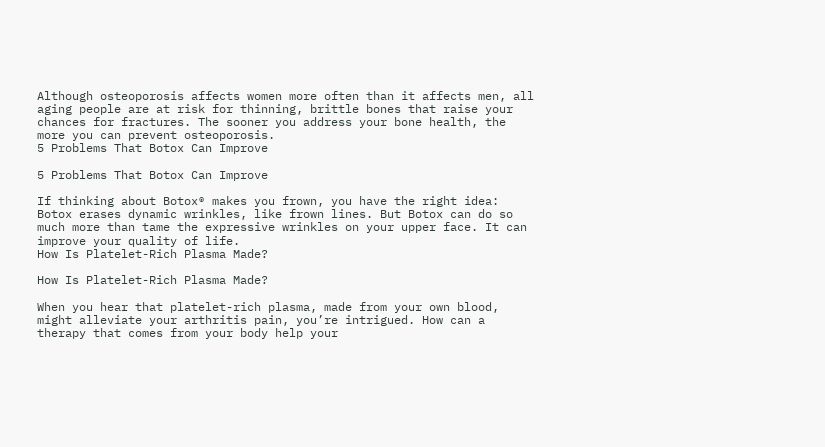Although osteoporosis affects women more often than it affects men, all aging people are at risk for thinning, brittle bones that raise your chances for fractures. The sooner you address your bone health, the more you can prevent osteoporosis.
5 Problems That Botox Can Improve

5 Problems That Botox Can Improve

If thinking about Botox® makes you frown, you have the right idea: Botox erases dynamic wrinkles, like frown lines. But Botox can do so much more than tame the expressive wrinkles on your upper face. It can improve your quality of life.
How Is Platelet-Rich Plasma Made?

How Is Platelet-Rich Plasma Made?

When you hear that platelet-rich plasma, made from your own blood, might alleviate your arthritis pain, you’re intrigued. How can a therapy that comes from your body help your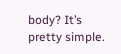body? It’s pretty simple.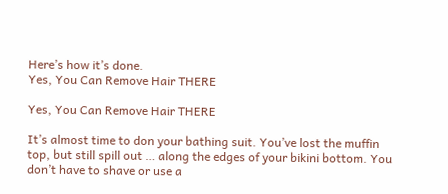Here’s how it’s done.
Yes, You Can Remove Hair THERE

Yes, You Can Remove Hair THERE

It’s almost time to don your bathing suit. You’ve lost the muffin top, but still spill out … along the edges of your bikini bottom. You don’t have to shave or use a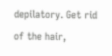depilatory. Get rid of the hair,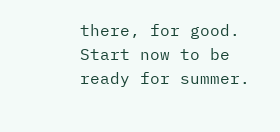there, for good. Start now to be ready for summer.